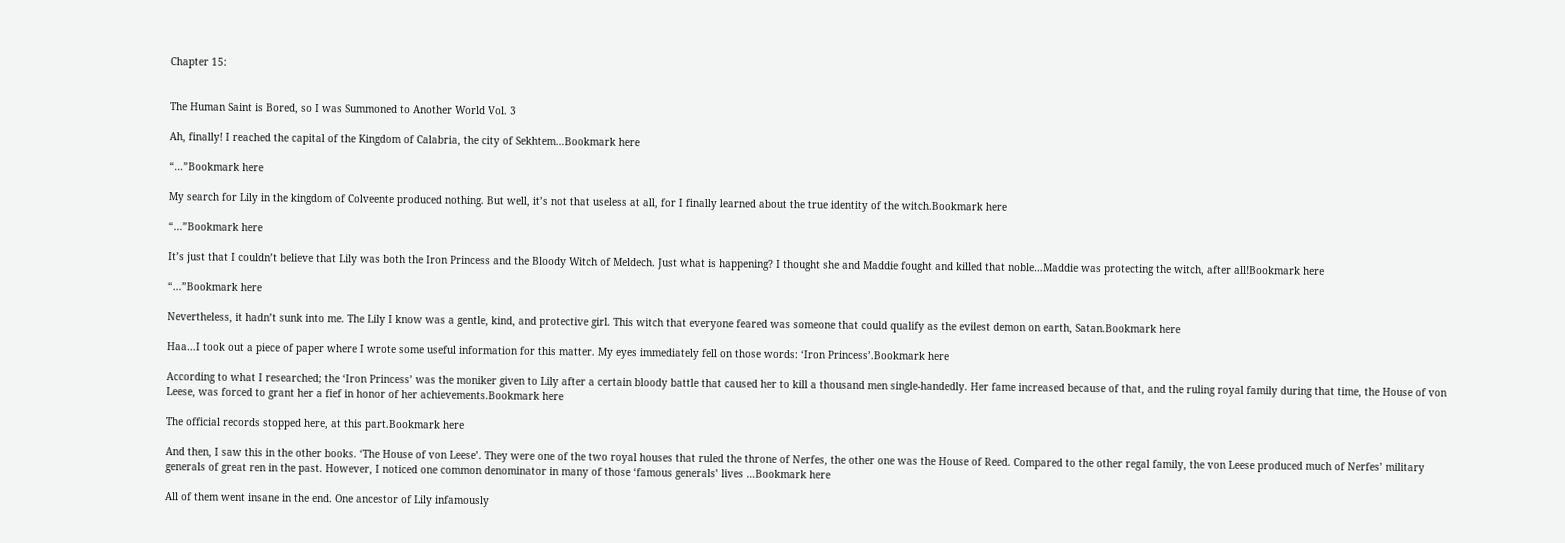Chapter 15:


The Human Saint is Bored, so I was Summoned to Another World Vol. 3

Ah, finally! I reached the capital of the Kingdom of Calabria, the city of Sekhtem…Bookmark here

“…”Bookmark here

My search for Lily in the kingdom of Colveente produced nothing. But well, it’s not that useless at all, for I finally learned about the true identity of the witch.Bookmark here

“…”Bookmark here

It’s just that I couldn’t believe that Lily was both the Iron Princess and the Bloody Witch of Meldech. Just what is happening? I thought she and Maddie fought and killed that noble…Maddie was protecting the witch, after all!Bookmark here

“…”Bookmark here

Nevertheless, it hadn’t sunk into me. The Lily I know was a gentle, kind, and protective girl. This witch that everyone feared was someone that could qualify as the evilest demon on earth, Satan.Bookmark here

Haa…I took out a piece of paper where I wrote some useful information for this matter. My eyes immediately fell on those words: ‘Iron Princess’.Bookmark here

According to what I researched; the ‘Iron Princess’ was the moniker given to Lily after a certain bloody battle that caused her to kill a thousand men single-handedly. Her fame increased because of that, and the ruling royal family during that time, the House of von Leese, was forced to grant her a fief in honor of her achievements.Bookmark here

The official records stopped here, at this part.Bookmark here

And then, I saw this in the other books. ‘The House of von Leese’. They were one of the two royal houses that ruled the throne of Nerfes, the other one was the House of Reed. Compared to the other regal family, the von Leese produced much of Nerfes’ military generals of great ren in the past. However, I noticed one common denominator in many of those ‘famous generals’ lives …Bookmark here

All of them went insane in the end. One ancestor of Lily infamously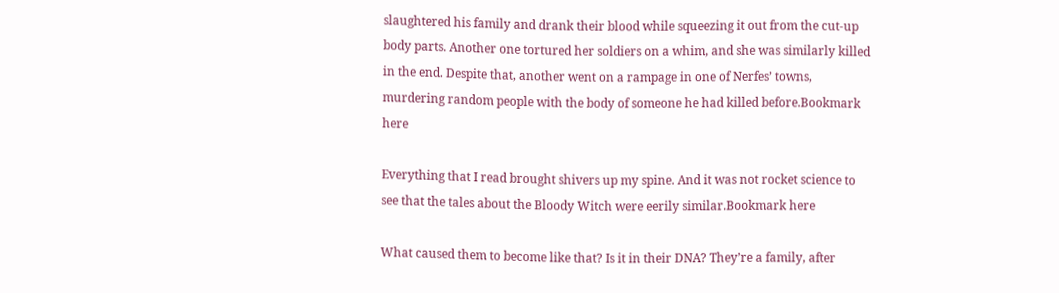slaughtered his family and drank their blood while squeezing it out from the cut-up body parts. Another one tortured her soldiers on a whim, and she was similarly killed in the end. Despite that, another went on a rampage in one of Nerfes’ towns, murdering random people with the body of someone he had killed before.Bookmark here

Everything that I read brought shivers up my spine. And it was not rocket science to see that the tales about the Bloody Witch were eerily similar.Bookmark here

What caused them to become like that? Is it in their DNA? They’re a family, after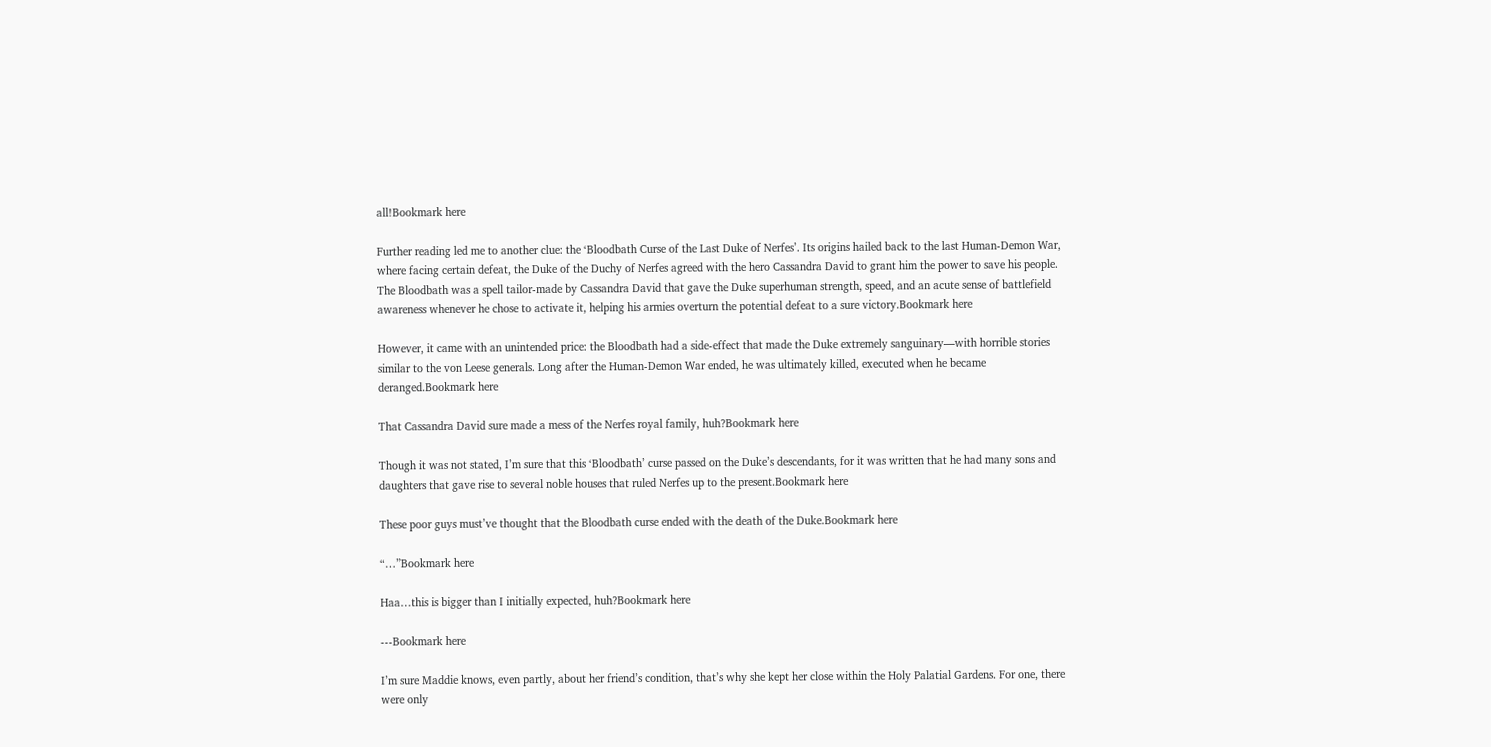all!Bookmark here

Further reading led me to another clue: the ‘Bloodbath Curse of the Last Duke of Nerfes’. Its origins hailed back to the last Human-Demon War, where facing certain defeat, the Duke of the Duchy of Nerfes agreed with the hero Cassandra David to grant him the power to save his people. The Bloodbath was a spell tailor-made by Cassandra David that gave the Duke superhuman strength, speed, and an acute sense of battlefield awareness whenever he chose to activate it, helping his armies overturn the potential defeat to a sure victory.Bookmark here

However, it came with an unintended price: the Bloodbath had a side-effect that made the Duke extremely sanguinary—with horrible stories similar to the von Leese generals. Long after the Human-Demon War ended, he was ultimately killed, executed when he became deranged.Bookmark here

That Cassandra David sure made a mess of the Nerfes royal family, huh?Bookmark here

Though it was not stated, I’m sure that this ‘Bloodbath’ curse passed on the Duke’s descendants, for it was written that he had many sons and daughters that gave rise to several noble houses that ruled Nerfes up to the present.Bookmark here

These poor guys must’ve thought that the Bloodbath curse ended with the death of the Duke.Bookmark here

“…”Bookmark here

Haa…this is bigger than I initially expected, huh?Bookmark here

---Bookmark here

I’m sure Maddie knows, even partly, about her friend’s condition, that’s why she kept her close within the Holy Palatial Gardens. For one, there were only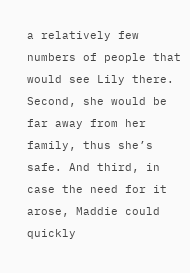a relatively few numbers of people that would see Lily there. Second, she would be far away from her family, thus she’s safe. And third, in case the need for it arose, Maddie could quickly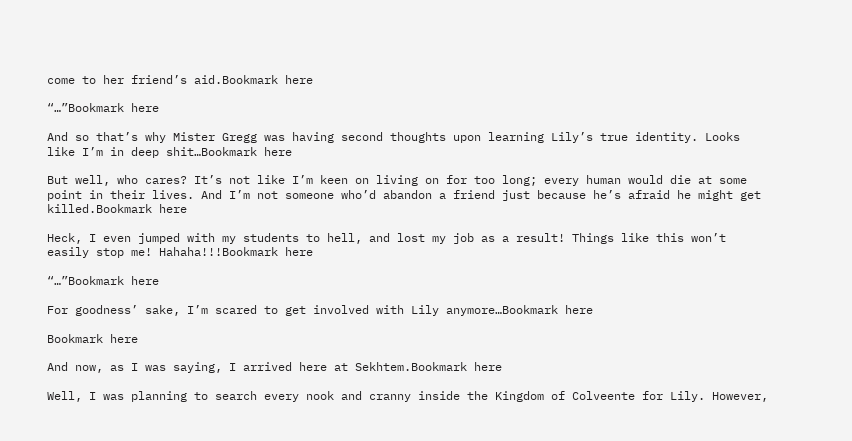come to her friend’s aid.Bookmark here

“…”Bookmark here

And so that’s why Mister Gregg was having second thoughts upon learning Lily’s true identity. Looks like I’m in deep shit…Bookmark here

But well, who cares? It’s not like I’m keen on living on for too long; every human would die at some point in their lives. And I’m not someone who’d abandon a friend just because he’s afraid he might get killed.Bookmark here

Heck, I even jumped with my students to hell, and lost my job as a result! Things like this won’t easily stop me! Hahaha!!!Bookmark here

“…”Bookmark here

For goodness’ sake, I’m scared to get involved with Lily anymore…Bookmark here

Bookmark here

And now, as I was saying, I arrived here at Sekhtem.Bookmark here

Well, I was planning to search every nook and cranny inside the Kingdom of Colveente for Lily. However,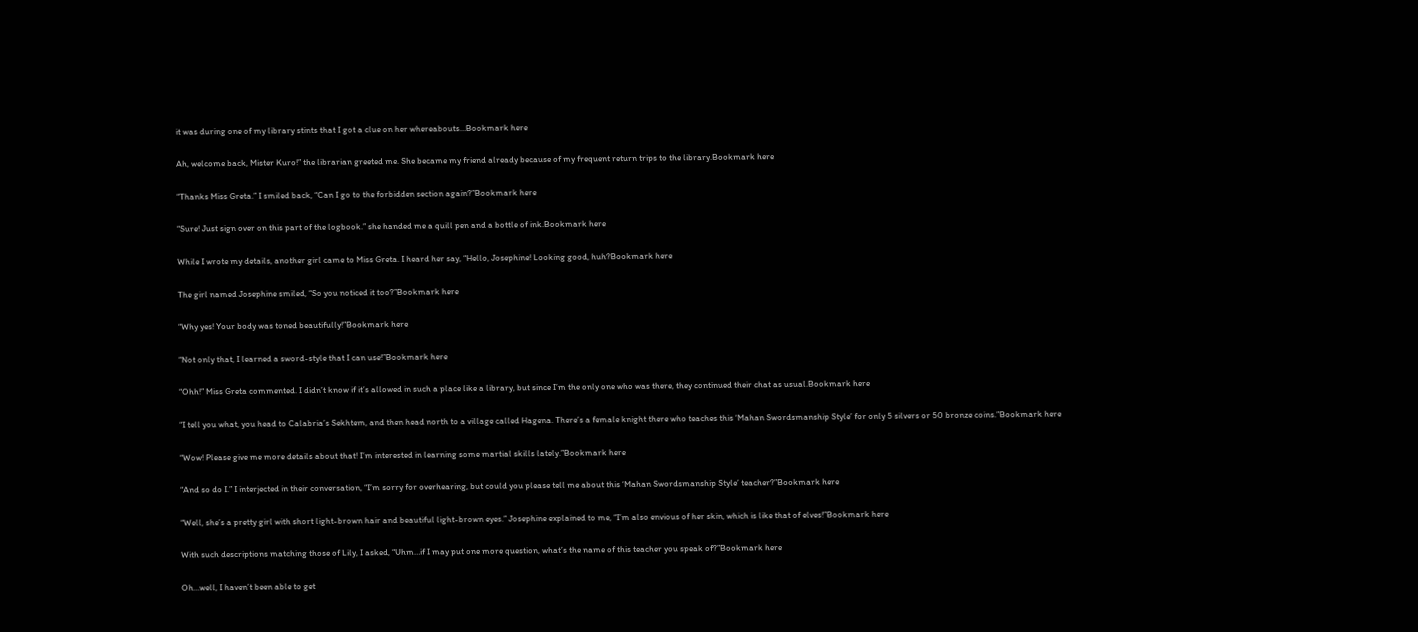it was during one of my library stints that I got a clue on her whereabouts…Bookmark here

Ah, welcome back, Mister Kuro!” the librarian greeted me. She became my friend already because of my frequent return trips to the library.Bookmark here

“Thanks Miss Greta.” I smiled back, “Can I go to the forbidden section again?”Bookmark here

“Sure! Just sign over on this part of the logbook.” she handed me a quill pen and a bottle of ink.Bookmark here

While I wrote my details, another girl came to Miss Greta. I heard her say, “Hello, Josephine! Looking good, huh?Bookmark here

The girl named Josephine smiled, “So you noticed it too?”Bookmark here

“Why yes! Your body was toned beautifully!”Bookmark here

“Not only that, I learned a sword-style that I can use!”Bookmark here

“Ohh!” Miss Greta commented. I didn’t know if it’s allowed in such a place like a library, but since I’m the only one who was there, they continued their chat as usual.Bookmark here

“I tell you what, you head to Calabria’s Sekhtem, and then head north to a village called Hagena. There’s a female knight there who teaches this ‘Mahan Swordsmanship Style’ for only 5 silvers or 50 bronze coins.”Bookmark here

“Wow! Please give me more details about that! I’m interested in learning some martial skills lately.”Bookmark here

“And so do I.” I interjected in their conversation, “I’m sorry for overhearing, but could you please tell me about this ‘Mahan Swordsmanship Style’ teacher?”Bookmark here

“Well, she’s a pretty girl with short light-brown hair and beautiful light-brown eyes.” Josephine explained to me, “I’m also envious of her skin, which is like that of elves!”Bookmark here

With such descriptions matching those of Lily, I asked, “Uhm…if I may put one more question, what’s the name of this teacher you speak of?”Bookmark here

Oh…well, I haven’t been able to get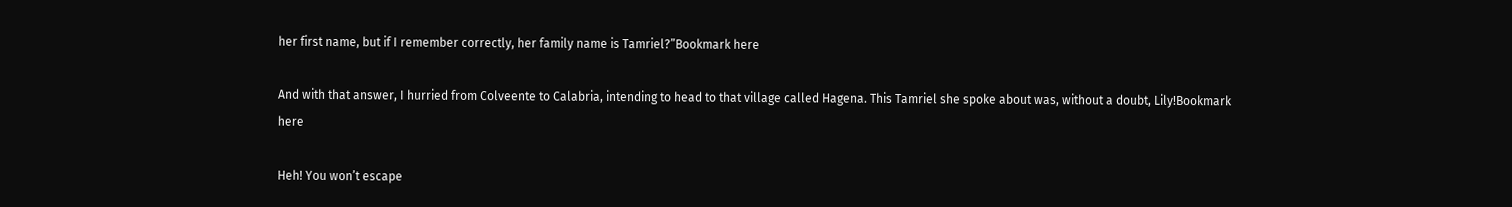her first name, but if I remember correctly, her family name is Tamriel?”Bookmark here

And with that answer, I hurried from Colveente to Calabria, intending to head to that village called Hagena. This Tamriel she spoke about was, without a doubt, Lily!Bookmark here

Heh! You won’t escape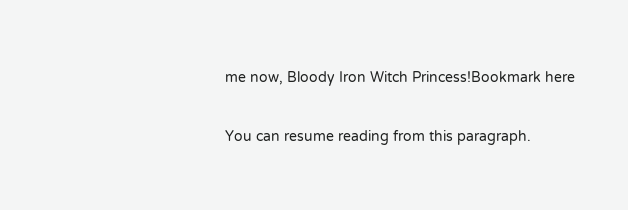me now, Bloody Iron Witch Princess!Bookmark here

You can resume reading from this paragraph.